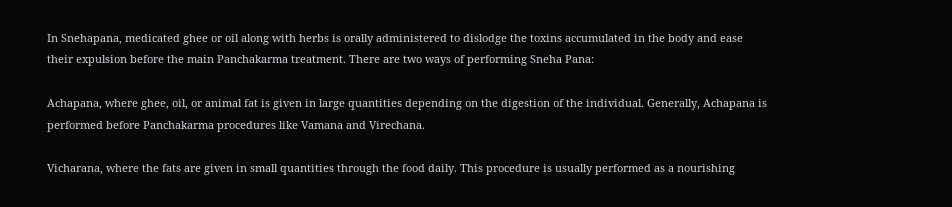In Snehapana, medicated ghee or oil along with herbs is orally administered to dislodge the toxins accumulated in the body and ease their expulsion before the main Panchakarma treatment. There are two ways of performing Sneha Pana:

Achapana, where ghee, oil, or animal fat is given in large quantities depending on the digestion of the individual. Generally, Achapana is performed before Panchakarma procedures like Vamana and Virechana.

Vicharana, where the fats are given in small quantities through the food daily. This procedure is usually performed as a nourishing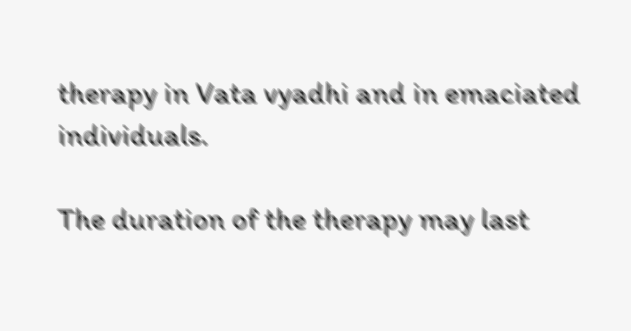therapy in Vata vyadhi and in emaciated individuals.

The duration of the therapy may last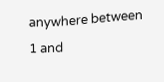anywhere between 1 and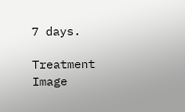7 days.

Treatment Image